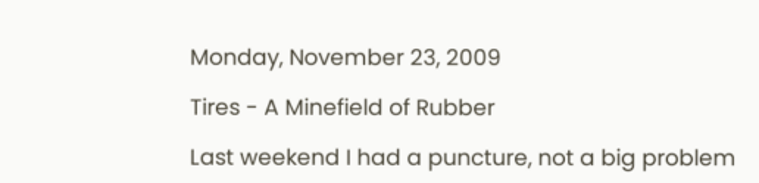Monday, November 23, 2009

Tires - A Minefield of Rubber

Last weekend I had a puncture, not a big problem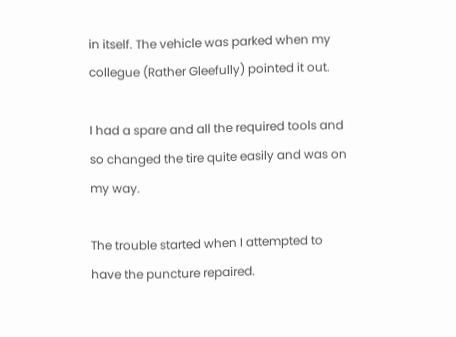in itself. The vehicle was parked when my collegue (Rather Gleefully) pointed it out.

I had a spare and all the required tools and so changed the tire quite easily and was on my way.

The trouble started when I attempted to have the puncture repaired.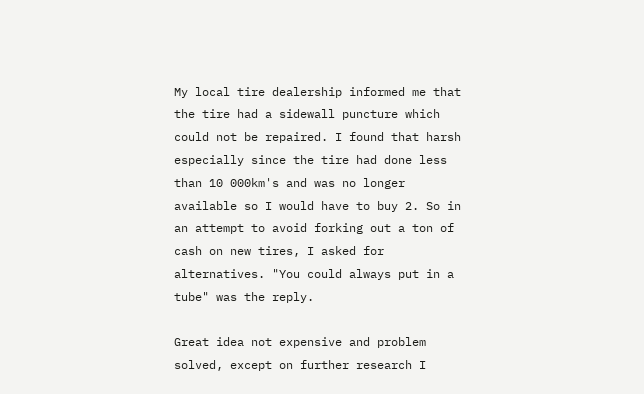My local tire dealership informed me that the tire had a sidewall puncture which could not be repaired. I found that harsh especially since the tire had done less than 10 000km's and was no longer available so I would have to buy 2. So in an attempt to avoid forking out a ton of cash on new tires, I asked for alternatives. "You could always put in a tube" was the reply.

Great idea not expensive and problem solved, except on further research I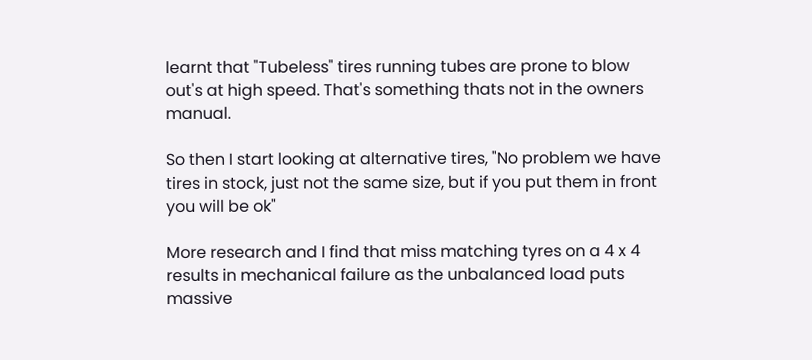learnt that "Tubeless" tires running tubes are prone to blow out's at high speed. That's something thats not in the owners manual.

So then I start looking at alternative tires, "No problem we have tires in stock, just not the same size, but if you put them in front you will be ok"

More research and I find that miss matching tyres on a 4 x 4 results in mechanical failure as the unbalanced load puts massive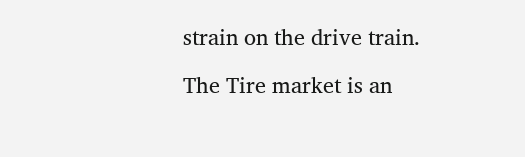strain on the drive train.

The Tire market is an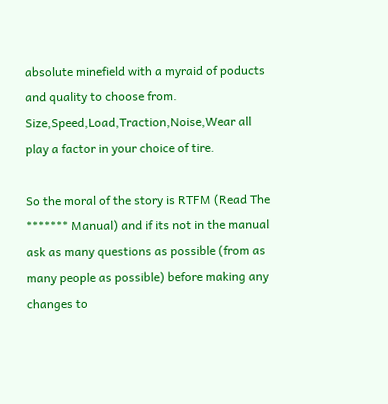absolute minefield with a myraid of poducts and quality to choose from. Size,Speed,Load,Traction,Noise,Wear all play a factor in your choice of tire.

So the moral of the story is RTFM (Read The ******* Manual) and if its not in the manual ask as many questions as possible (from as many people as possible) before making any changes to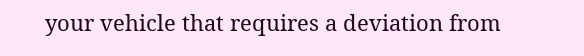your vehicle that requires a deviation from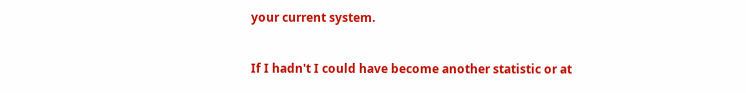your current system.

If I hadn't I could have become another statistic or at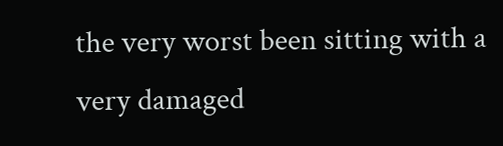the very worst been sitting with a very damaged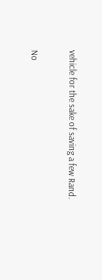vehicle for the sake of saving a few Rand.

No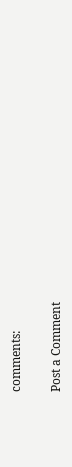comments:

Post a Comment